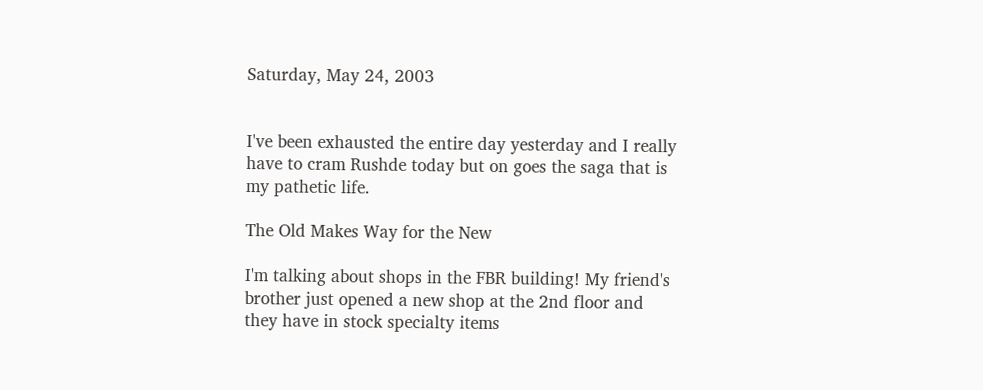Saturday, May 24, 2003


I've been exhausted the entire day yesterday and I really have to cram Rushde today but on goes the saga that is my pathetic life.

The Old Makes Way for the New

I'm talking about shops in the FBR building! My friend's brother just opened a new shop at the 2nd floor and they have in stock specialty items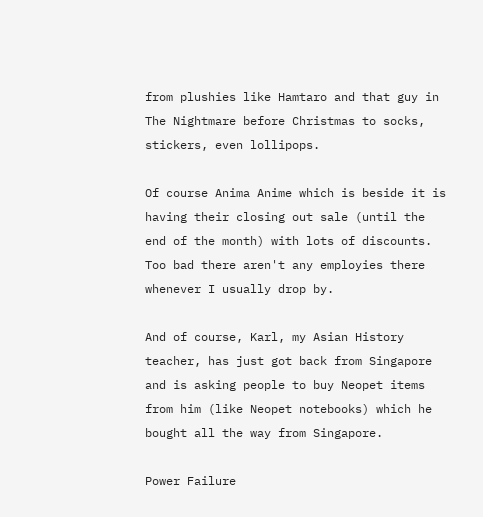from plushies like Hamtaro and that guy in The Nightmare before Christmas to socks, stickers, even lollipops.

Of course Anima Anime which is beside it is having their closing out sale (until the end of the month) with lots of discounts. Too bad there aren't any employies there whenever I usually drop by.

And of course, Karl, my Asian History teacher, has just got back from Singapore and is asking people to buy Neopet items from him (like Neopet notebooks) which he bought all the way from Singapore.

Power Failure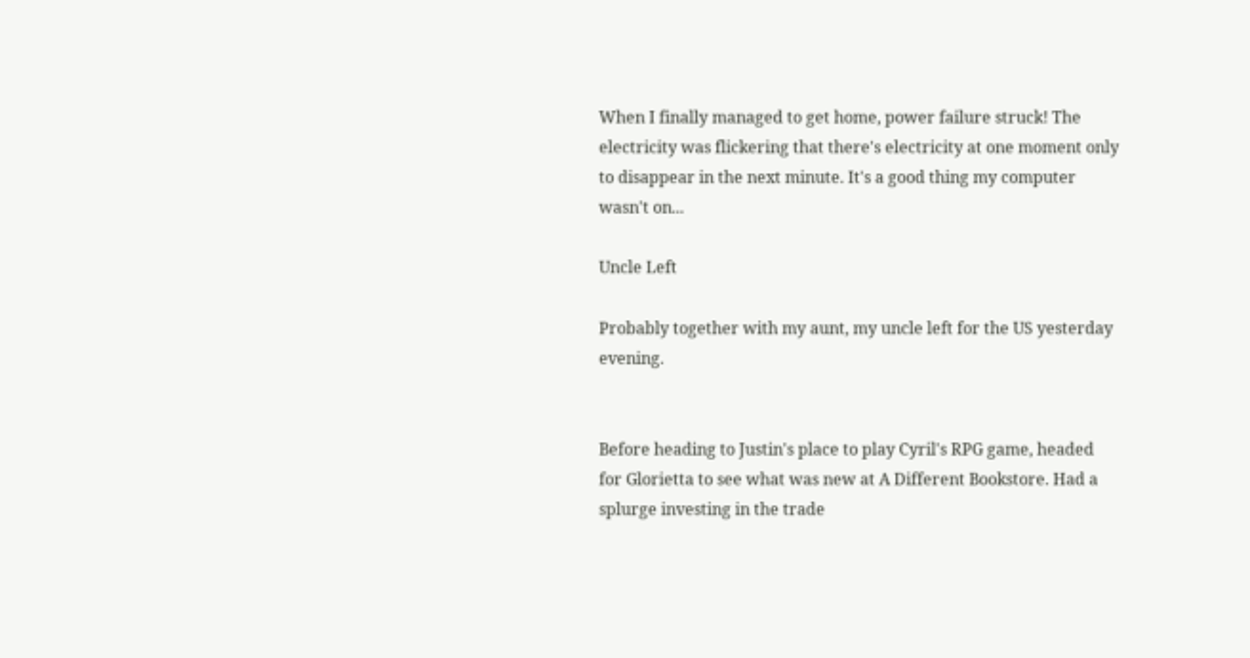When I finally managed to get home, power failure struck! The electricity was flickering that there's electricity at one moment only to disappear in the next minute. It's a good thing my computer wasn't on...

Uncle Left

Probably together with my aunt, my uncle left for the US yesterday evening.


Before heading to Justin's place to play Cyril's RPG game, headed for Glorietta to see what was new at A Different Bookstore. Had a splurge investing in the trade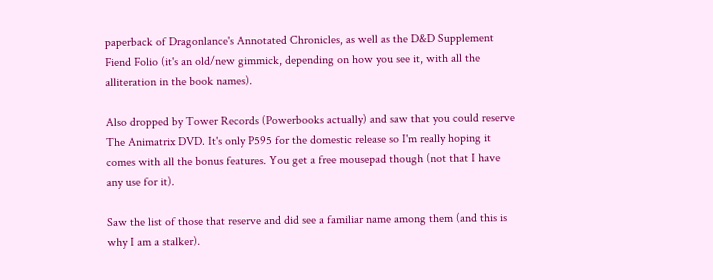paperback of Dragonlance's Annotated Chronicles, as well as the D&D Supplement Fiend Folio (it's an old/new gimmick, depending on how you see it, with all the alliteration in the book names).

Also dropped by Tower Records (Powerbooks actually) and saw that you could reserve The Animatrix DVD. It's only P595 for the domestic release so I'm really hoping it comes with all the bonus features. You get a free mousepad though (not that I have any use for it).

Saw the list of those that reserve and did see a familiar name among them (and this is why I am a stalker).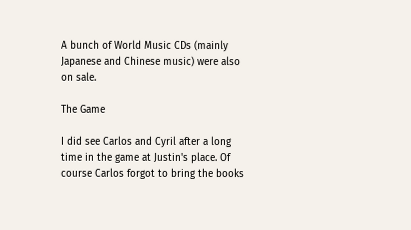A bunch of World Music CDs (mainly Japanese and Chinese music) were also on sale.

The Game

I did see Carlos and Cyril after a long time in the game at Justin's place. Of course Carlos forgot to bring the books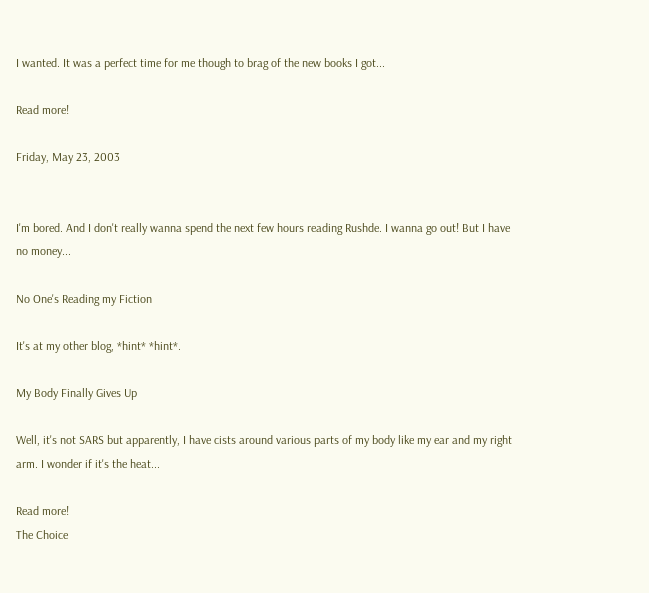I wanted. It was a perfect time for me though to brag of the new books I got...

Read more!

Friday, May 23, 2003


I'm bored. And I don't really wanna spend the next few hours reading Rushde. I wanna go out! But I have no money...

No One's Reading my Fiction

It's at my other blog, *hint* *hint*.

My Body Finally Gives Up

Well, it's not SARS but apparently, I have cists around various parts of my body like my ear and my right arm. I wonder if it's the heat...

Read more!
The Choice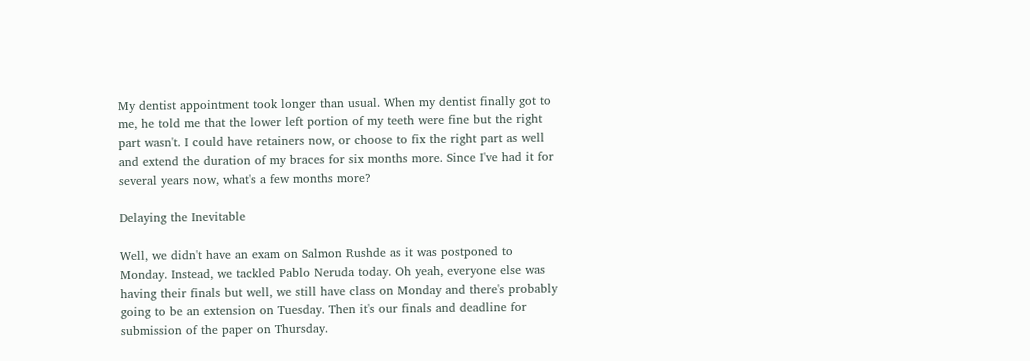My dentist appointment took longer than usual. When my dentist finally got to me, he told me that the lower left portion of my teeth were fine but the right part wasn't. I could have retainers now, or choose to fix the right part as well and extend the duration of my braces for six months more. Since I've had it for several years now, what's a few months more?

Delaying the Inevitable

Well, we didn't have an exam on Salmon Rushde as it was postponed to Monday. Instead, we tackled Pablo Neruda today. Oh yeah, everyone else was having their finals but well, we still have class on Monday and there's probably going to be an extension on Tuesday. Then it's our finals and deadline for submission of the paper on Thursday.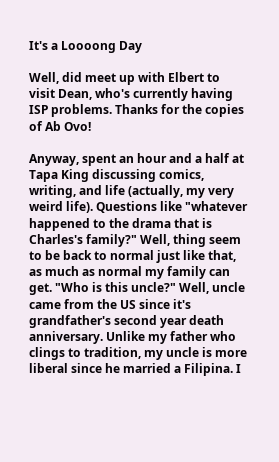It's a Loooong Day

Well, did meet up with Elbert to visit Dean, who's currently having ISP problems. Thanks for the copies of Ab Ovo!

Anyway, spent an hour and a half at Tapa King discussing comics, writing, and life (actually, my very weird life). Questions like "whatever happened to the drama that is Charles's family?" Well, thing seem to be back to normal just like that, as much as normal my family can get. "Who is this uncle?" Well, uncle came from the US since it's grandfather's second year death anniversary. Unlike my father who clings to tradition, my uncle is more liberal since he married a Filipina. I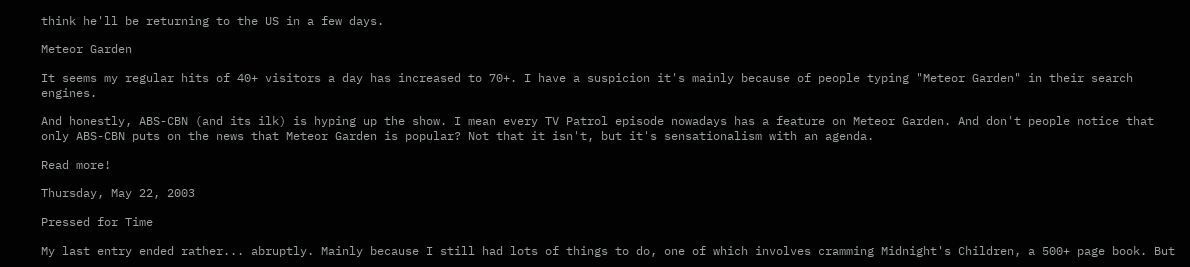think he'll be returning to the US in a few days.

Meteor Garden

It seems my regular hits of 40+ visitors a day has increased to 70+. I have a suspicion it's mainly because of people typing "Meteor Garden" in their search engines.

And honestly, ABS-CBN (and its ilk) is hyping up the show. I mean every TV Patrol episode nowadays has a feature on Meteor Garden. And don't people notice that only ABS-CBN puts on the news that Meteor Garden is popular? Not that it isn't, but it's sensationalism with an agenda.

Read more!

Thursday, May 22, 2003

Pressed for Time

My last entry ended rather... abruptly. Mainly because I still had lots of things to do, one of which involves cramming Midnight's Children, a 500+ page book. But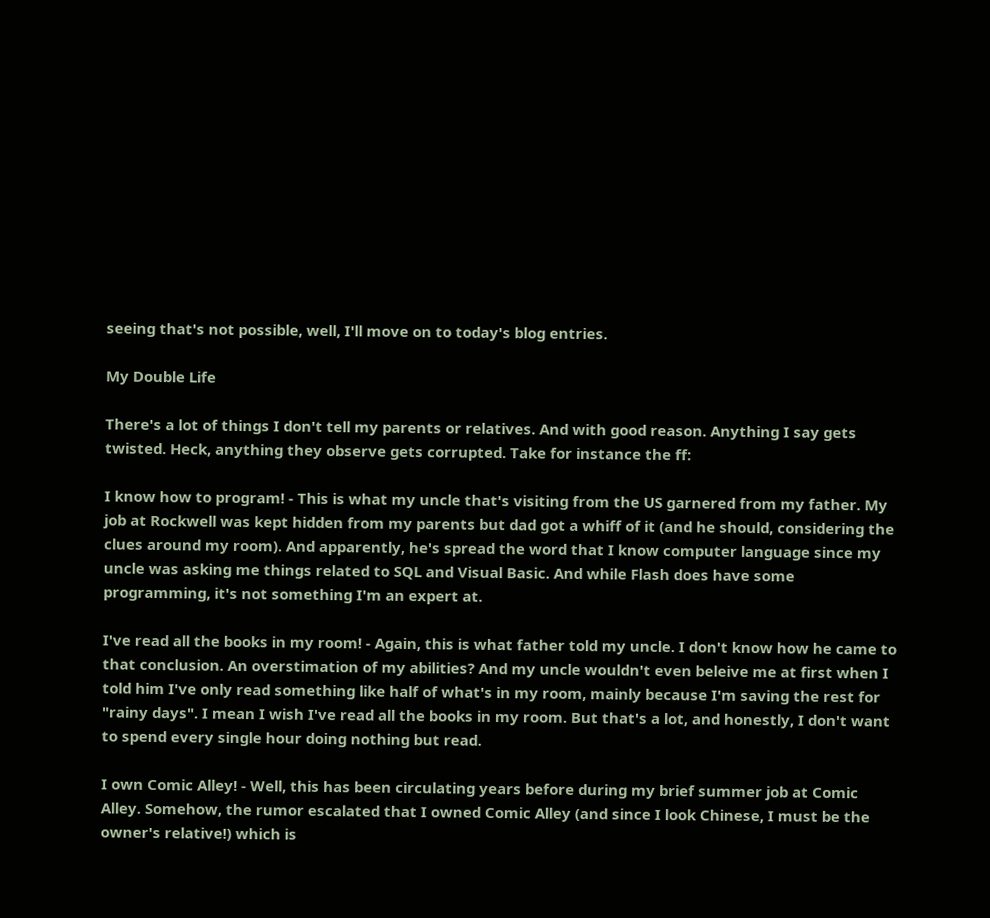seeing that's not possible, well, I'll move on to today's blog entries.

My Double Life

There's a lot of things I don't tell my parents or relatives. And with good reason. Anything I say gets twisted. Heck, anything they observe gets corrupted. Take for instance the ff:

I know how to program! - This is what my uncle that's visiting from the US garnered from my father. My job at Rockwell was kept hidden from my parents but dad got a whiff of it (and he should, considering the clues around my room). And apparently, he's spread the word that I know computer language since my uncle was asking me things related to SQL and Visual Basic. And while Flash does have some programming, it's not something I'm an expert at.

I've read all the books in my room! - Again, this is what father told my uncle. I don't know how he came to that conclusion. An overstimation of my abilities? And my uncle wouldn't even beleive me at first when I told him I've only read something like half of what's in my room, mainly because I'm saving the rest for "rainy days". I mean I wish I've read all the books in my room. But that's a lot, and honestly, I don't want to spend every single hour doing nothing but read.

I own Comic Alley! - Well, this has been circulating years before during my brief summer job at Comic Alley. Somehow, the rumor escalated that I owned Comic Alley (and since I look Chinese, I must be the owner's relative!) which is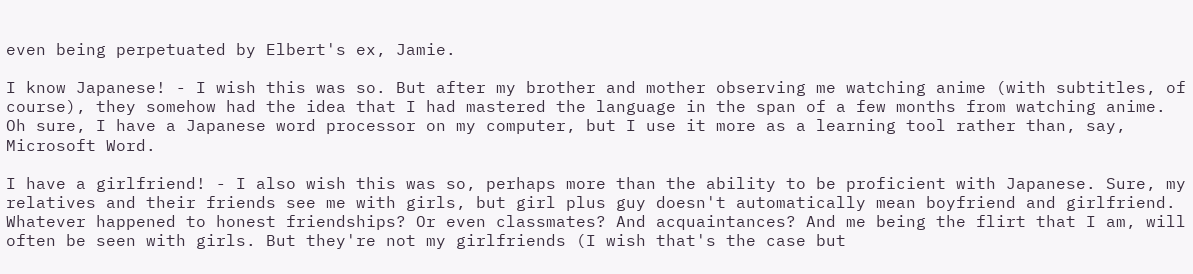even being perpetuated by Elbert's ex, Jamie.

I know Japanese! - I wish this was so. But after my brother and mother observing me watching anime (with subtitles, of course), they somehow had the idea that I had mastered the language in the span of a few months from watching anime. Oh sure, I have a Japanese word processor on my computer, but I use it more as a learning tool rather than, say, Microsoft Word.

I have a girlfriend! - I also wish this was so, perhaps more than the ability to be proficient with Japanese. Sure, my relatives and their friends see me with girls, but girl plus guy doesn't automatically mean boyfriend and girlfriend. Whatever happened to honest friendships? Or even classmates? And acquaintances? And me being the flirt that I am, will often be seen with girls. But they're not my girlfriends (I wish that's the case but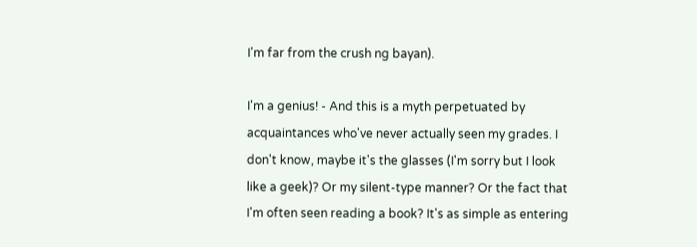I'm far from the crush ng bayan).

I'm a genius! - And this is a myth perpetuated by acquaintances who've never actually seen my grades. I don't know, maybe it's the glasses (I'm sorry but I look like a geek)? Or my silent-type manner? Or the fact that I'm often seen reading a book? It's as simple as entering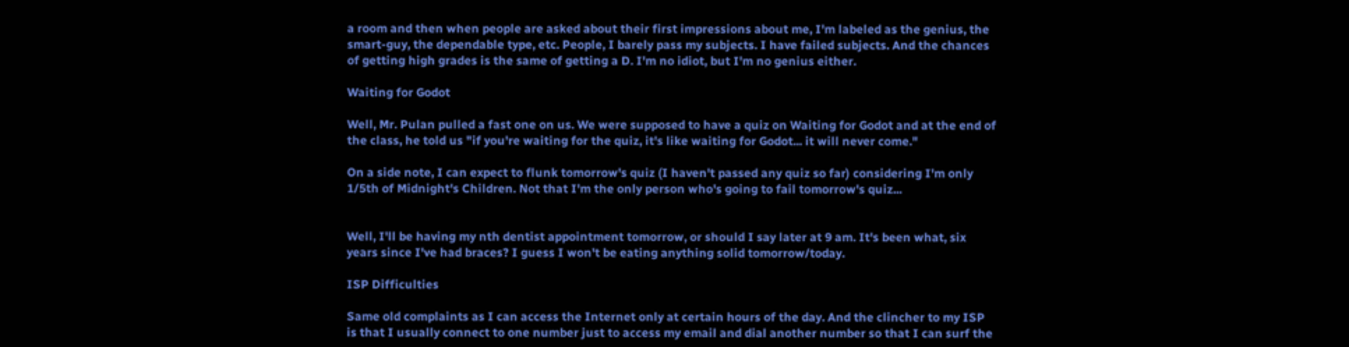a room and then when people are asked about their first impressions about me, I'm labeled as the genius, the smart-guy, the dependable type, etc. People, I barely pass my subjects. I have failed subjects. And the chances of getting high grades is the same of getting a D. I'm no idiot, but I'm no genius either.

Waiting for Godot

Well, Mr. Pulan pulled a fast one on us. We were supposed to have a quiz on Waiting for Godot and at the end of the class, he told us "if you're waiting for the quiz, it's like waiting for Godot... it will never come."

On a side note, I can expect to flunk tomorrow's quiz (I haven't passed any quiz so far) considering I'm only 1/5th of Midnight's Children. Not that I'm the only person who's going to fail tomorrow's quiz...


Well, I'll be having my nth dentist appointment tomorrow, or should I say later at 9 am. It's been what, six years since I've had braces? I guess I won't be eating anything solid tomorrow/today.

ISP Difficulties

Same old complaints as I can access the Internet only at certain hours of the day. And the clincher to my ISP is that I usually connect to one number just to access my email and dial another number so that I can surf the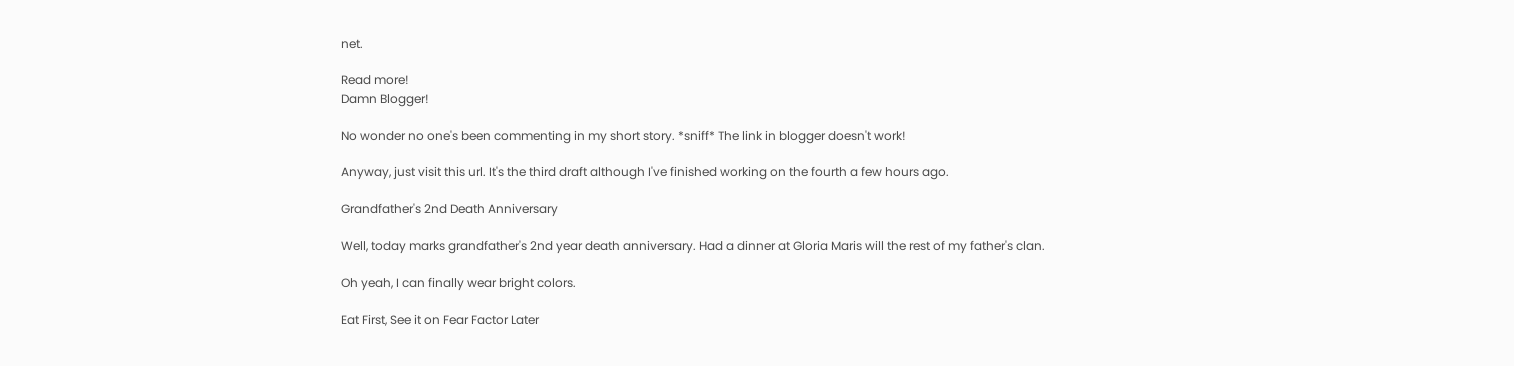net.

Read more!
Damn Blogger!

No wonder no one's been commenting in my short story. *sniff* The link in blogger doesn't work!

Anyway, just visit this url. It's the third draft although I've finished working on the fourth a few hours ago.

Grandfather's 2nd Death Anniversary

Well, today marks grandfather's 2nd year death anniversary. Had a dinner at Gloria Maris will the rest of my father's clan.

Oh yeah, I can finally wear bright colors.

Eat First, See it on Fear Factor Later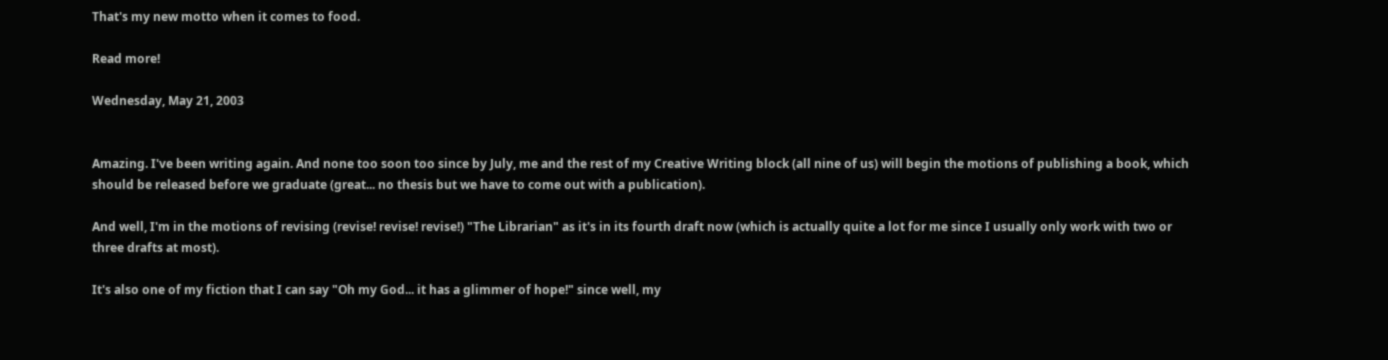That's my new motto when it comes to food.

Read more!

Wednesday, May 21, 2003


Amazing. I've been writing again. And none too soon too since by July, me and the rest of my Creative Writing block (all nine of us) will begin the motions of publishing a book, which should be released before we graduate (great... no thesis but we have to come out with a publication).

And well, I'm in the motions of revising (revise! revise! revise!) "The Librarian" as it's in its fourth draft now (which is actually quite a lot for me since I usually only work with two or three drafts at most).

It's also one of my fiction that I can say "Oh my God... it has a glimmer of hope!" since well, my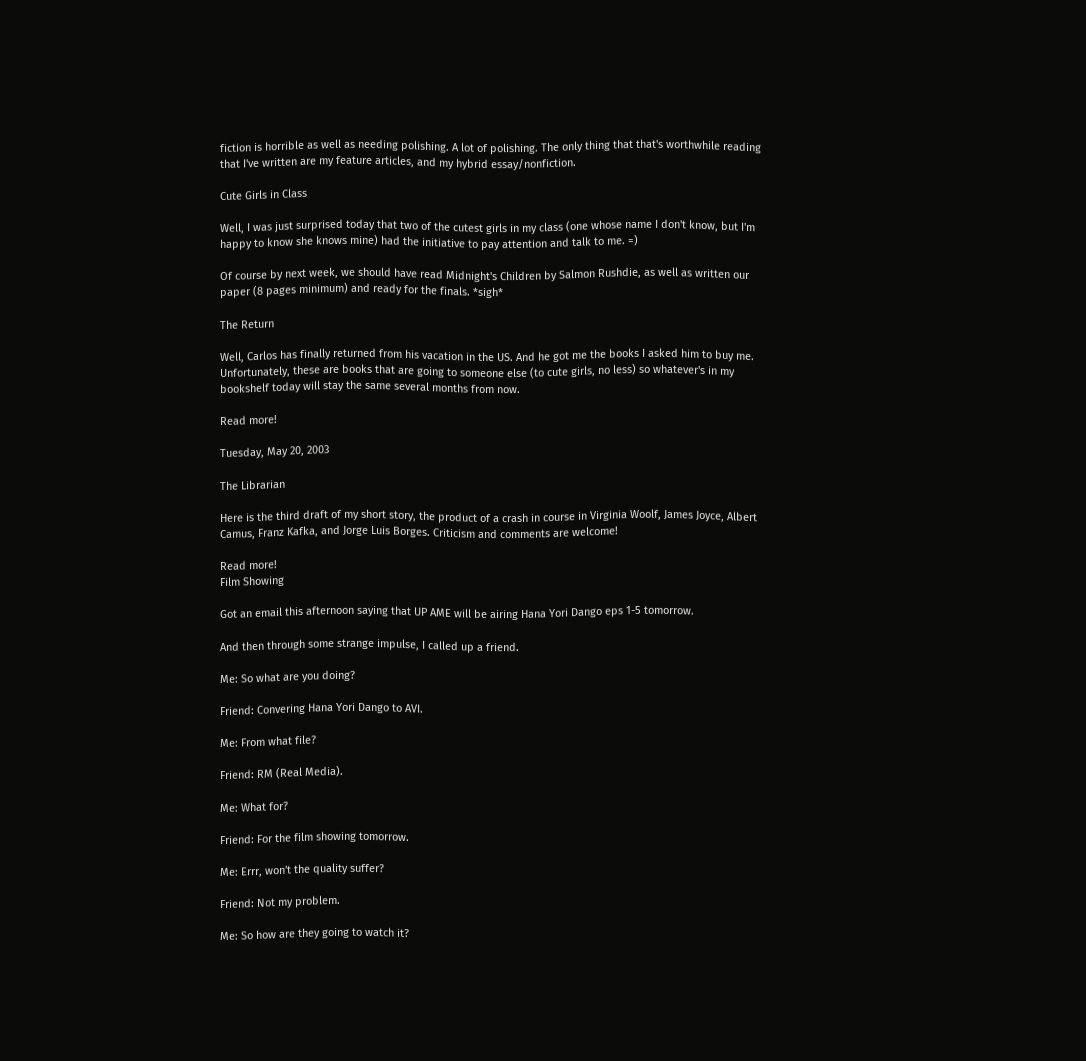fiction is horrible as well as needing polishing. A lot of polishing. The only thing that that's worthwhile reading that I've written are my feature articles, and my hybrid essay/nonfiction.

Cute Girls in Class

Well, I was just surprised today that two of the cutest girls in my class (one whose name I don't know, but I'm happy to know she knows mine) had the initiative to pay attention and talk to me. =)

Of course by next week, we should have read Midnight's Children by Salmon Rushdie, as well as written our paper (8 pages minimum) and ready for the finals. *sigh*

The Return

Well, Carlos has finally returned from his vacation in the US. And he got me the books I asked him to buy me. Unfortunately, these are books that are going to someone else (to cute girls, no less) so whatever's in my bookshelf today will stay the same several months from now.

Read more!

Tuesday, May 20, 2003

The Librarian

Here is the third draft of my short story, the product of a crash in course in Virginia Woolf, James Joyce, Albert Camus, Franz Kafka, and Jorge Luis Borges. Criticism and comments are welcome!

Read more!
Film Showing

Got an email this afternoon saying that UP AME will be airing Hana Yori Dango eps 1-5 tomorrow.

And then through some strange impulse, I called up a friend.

Me: So what are you doing?

Friend: Convering Hana Yori Dango to AVI.

Me: From what file?

Friend: RM (Real Media).

Me: What for?

Friend: For the film showing tomorrow.

Me: Errr, won't the quality suffer?

Friend: Not my problem.

Me: So how are they going to watch it?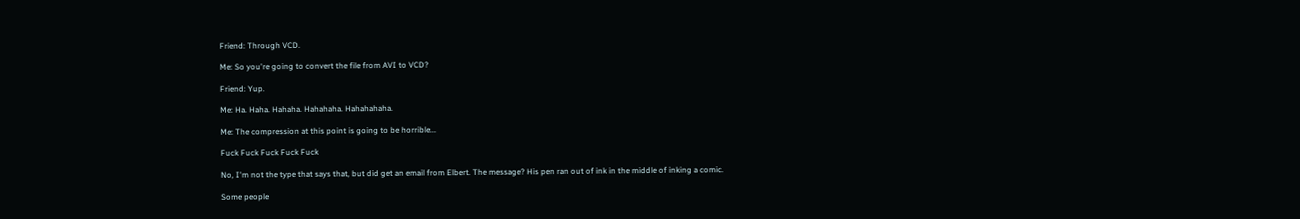Friend: Through VCD.

Me: So you're going to convert the file from AVI to VCD?

Friend: Yup.

Me: Ha. Haha. Hahaha. Hahahaha. Hahahahaha.

Me: The compression at this point is going to be horrible...

Fuck Fuck Fuck Fuck Fuck

No, I'm not the type that says that, but did get an email from Elbert. The message? His pen ran out of ink in the middle of inking a comic.

Some people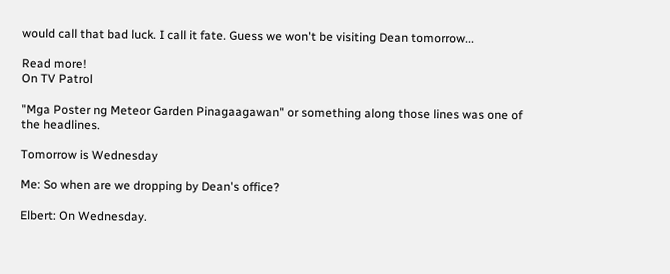would call that bad luck. I call it fate. Guess we won't be visiting Dean tomorrow...

Read more!
On TV Patrol

"Mga Poster ng Meteor Garden Pinagaagawan" or something along those lines was one of the headlines.

Tomorrow is Wednesday

Me: So when are we dropping by Dean's office?

Elbert: On Wednesday.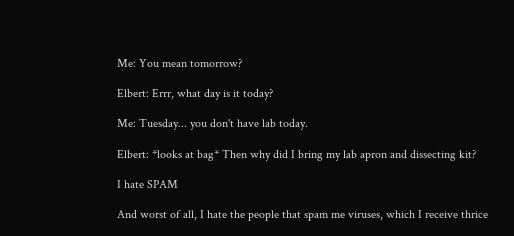Me: You mean tomorrow?

Elbert: Errr, what day is it today?

Me: Tuesday... you don't have lab today.

Elbert: *looks at bag* Then why did I bring my lab apron and dissecting kit?

I hate SPAM

And worst of all, I hate the people that spam me viruses, which I receive thrice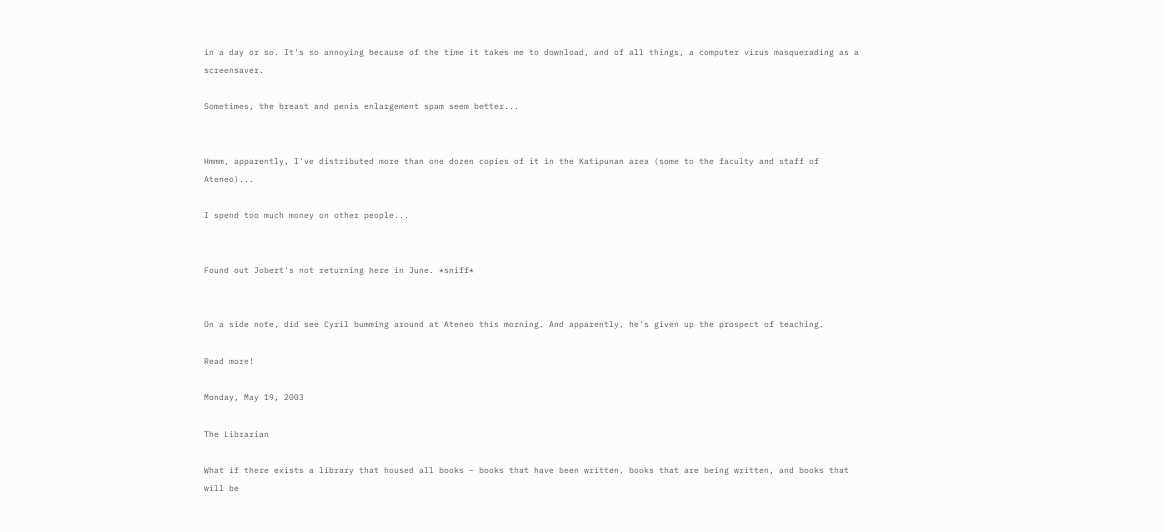in a day or so. It's so annoying because of the time it takes me to download, and of all things, a computer virus masquerading as a screensaver.

Sometimes, the breast and penis enlargement spam seem better...


Hmmm, apparently, I've distributed more than one dozen copies of it in the Katipunan area (some to the faculty and staff of Ateneo)...

I spend too much money on other people...


Found out Jobert's not returning here in June. *sniff*


On a side note, did see Cyril bumming around at Ateneo this morning. And apparently, he's given up the prospect of teaching.

Read more!

Monday, May 19, 2003

The Librarian

What if there exists a library that housed all books – books that have been written, books that are being written, and books that will be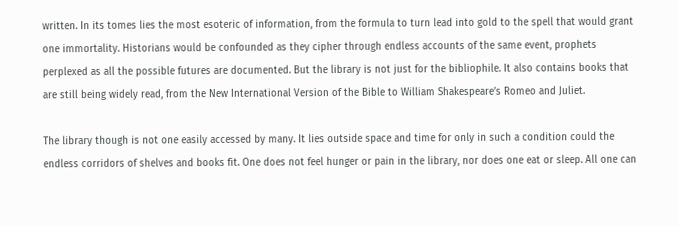written. In its tomes lies the most esoteric of information, from the formula to turn lead into gold to the spell that would grant one immortality. Historians would be confounded as they cipher through endless accounts of the same event, prophets perplexed as all the possible futures are documented. But the library is not just for the bibliophile. It also contains books that are still being widely read, from the New International Version of the Bible to William Shakespeare’s Romeo and Juliet.

The library though is not one easily accessed by many. It lies outside space and time for only in such a condition could the endless corridors of shelves and books fit. One does not feel hunger or pain in the library, nor does one eat or sleep. All one can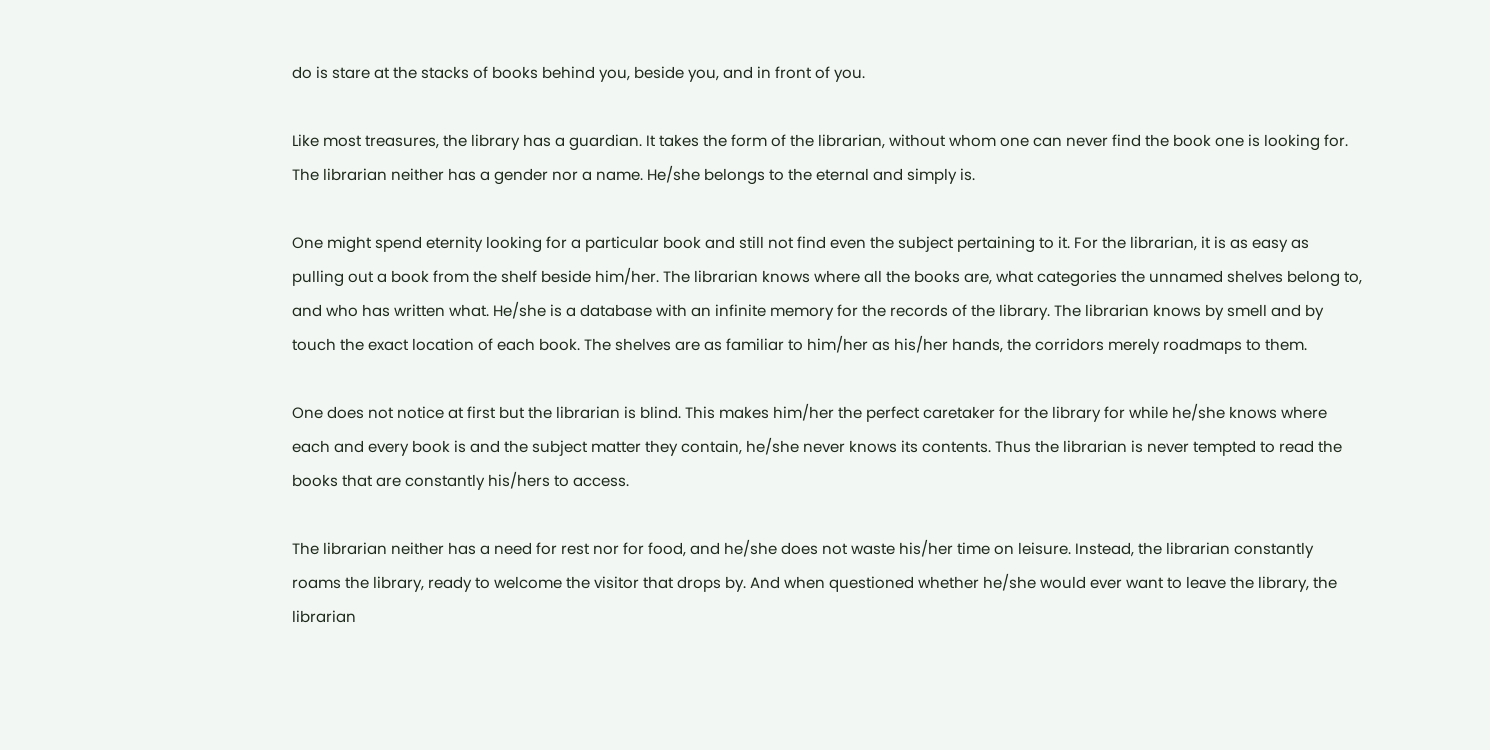do is stare at the stacks of books behind you, beside you, and in front of you.

Like most treasures, the library has a guardian. It takes the form of the librarian, without whom one can never find the book one is looking for. The librarian neither has a gender nor a name. He/she belongs to the eternal and simply is.

One might spend eternity looking for a particular book and still not find even the subject pertaining to it. For the librarian, it is as easy as pulling out a book from the shelf beside him/her. The librarian knows where all the books are, what categories the unnamed shelves belong to, and who has written what. He/she is a database with an infinite memory for the records of the library. The librarian knows by smell and by touch the exact location of each book. The shelves are as familiar to him/her as his/her hands, the corridors merely roadmaps to them.

One does not notice at first but the librarian is blind. This makes him/her the perfect caretaker for the library for while he/she knows where each and every book is and the subject matter they contain, he/she never knows its contents. Thus the librarian is never tempted to read the books that are constantly his/hers to access.

The librarian neither has a need for rest nor for food, and he/she does not waste his/her time on leisure. Instead, the librarian constantly roams the library, ready to welcome the visitor that drops by. And when questioned whether he/she would ever want to leave the library, the librarian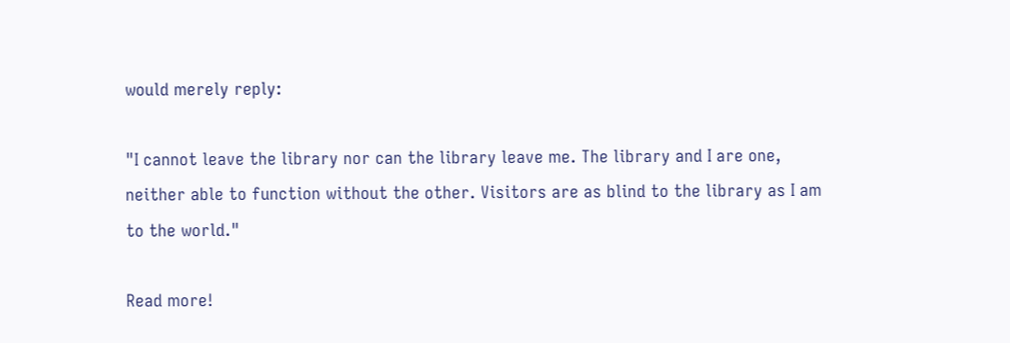would merely reply:

"I cannot leave the library nor can the library leave me. The library and I are one, neither able to function without the other. Visitors are as blind to the library as I am to the world."

Read more!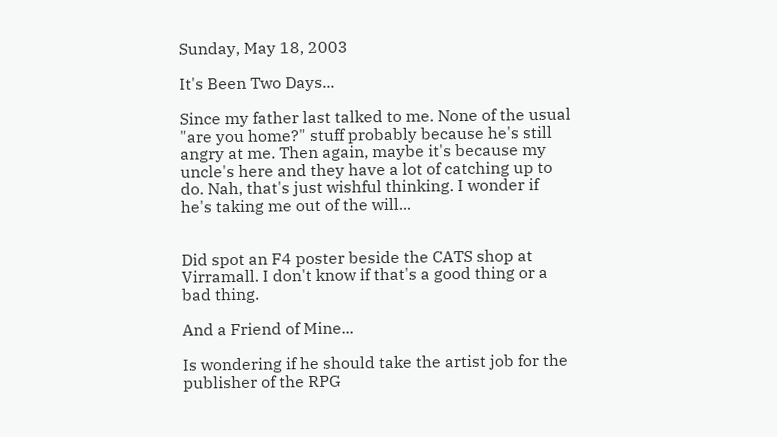Sunday, May 18, 2003

It's Been Two Days...

Since my father last talked to me. None of the usual "are you home?" stuff probably because he's still angry at me. Then again, maybe it's because my uncle's here and they have a lot of catching up to do. Nah, that's just wishful thinking. I wonder if he's taking me out of the will...


Did spot an F4 poster beside the CATS shop at Virramall. I don't know if that's a good thing or a bad thing.

And a Friend of Mine...

Is wondering if he should take the artist job for the publisher of the RPG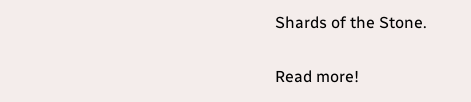Shards of the Stone.

Read more!